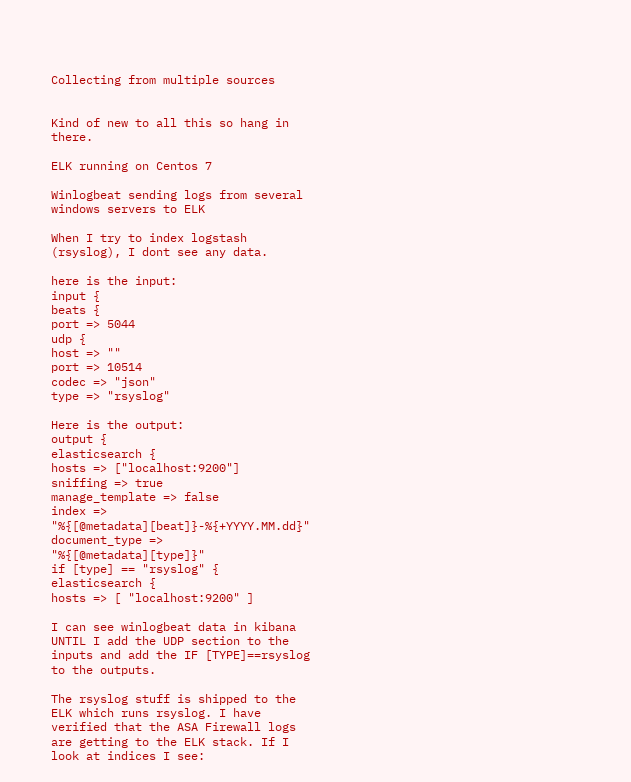Collecting from multiple sources


Kind of new to all this so hang in there.

ELK running on Centos 7

Winlogbeat sending logs from several windows servers to ELK

When I try to index logstash (rsyslog), I dont see any data.

here is the input:
input {
beats {
port => 5044
udp {
host => ""
port => 10514
codec => "json"
type => "rsyslog"

Here is the output:
output {
elasticsearch {
hosts => ["localhost:9200"]
sniffing => true
manage_template => false
index => "%{[@metadata][beat]}-%{+YYYY.MM.dd}"
document_type => "%{[@metadata][type]}"
if [type] == "rsyslog" {
elasticsearch {
hosts => [ "localhost:9200" ]

I can see winlogbeat data in kibana UNTIL I add the UDP section to the inputs and add the IF [TYPE]==rsyslog to the outputs.

The rsyslog stuff is shipped to the ELK which runs rsyslog. I have verified that the ASA Firewall logs are getting to the ELK stack. If I look at indices I see: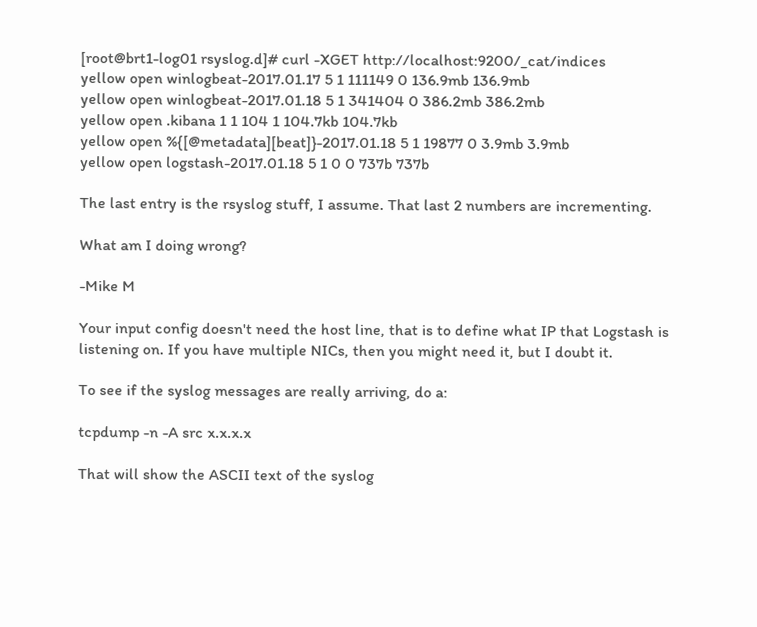[root@brt1-log01 rsyslog.d]# curl -XGET http://localhost:9200/_cat/indices
yellow open winlogbeat-2017.01.17 5 1 111149 0 136.9mb 136.9mb
yellow open winlogbeat-2017.01.18 5 1 341404 0 386.2mb 386.2mb
yellow open .kibana 1 1 104 1 104.7kb 104.7kb
yellow open %{[@metadata][beat]}-2017.01.18 5 1 19877 0 3.9mb 3.9mb
yellow open logstash-2017.01.18 5 1 0 0 737b 737b

The last entry is the rsyslog stuff, I assume. That last 2 numbers are incrementing.

What am I doing wrong?

-Mike M

Your input config doesn't need the host line, that is to define what IP that Logstash is listening on. If you have multiple NICs, then you might need it, but I doubt it.

To see if the syslog messages are really arriving, do a:

tcpdump -n -A src x.x.x.x

That will show the ASCII text of the syslog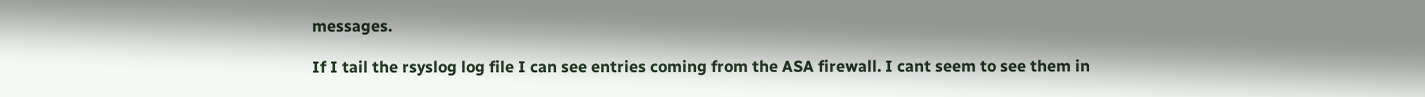messages.

If I tail the rsyslog log file I can see entries coming from the ASA firewall. I cant seem to see them in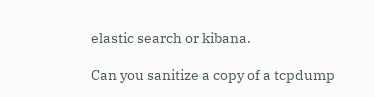elastic search or kibana.

Can you sanitize a copy of a tcpdump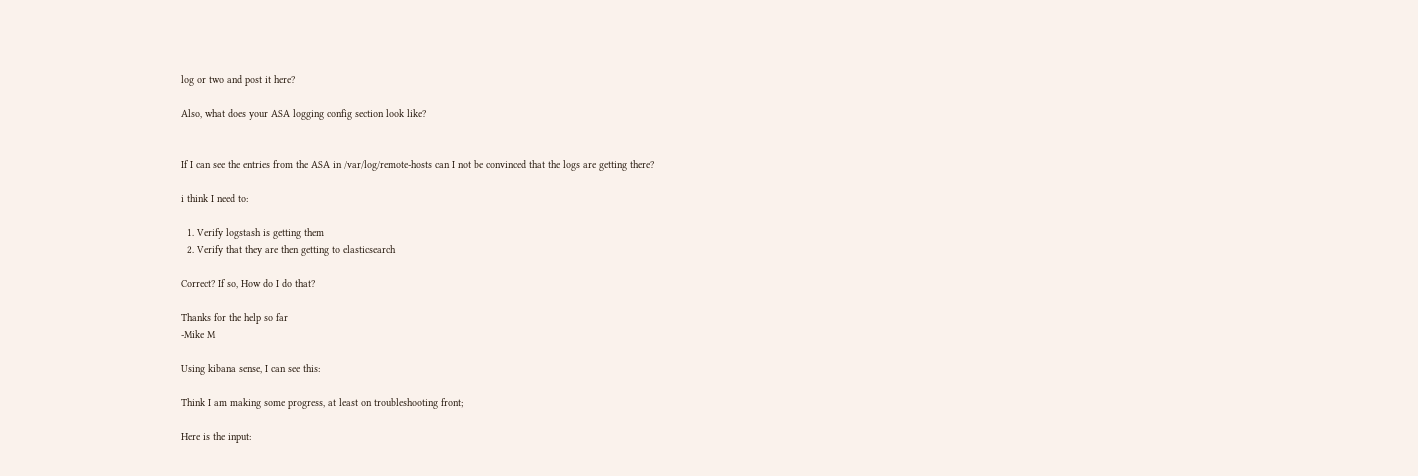log or two and post it here?

Also, what does your ASA logging config section look like?


If I can see the entries from the ASA in /var/log/remote-hosts can I not be convinced that the logs are getting there?

i think I need to:

  1. Verify logstash is getting them
  2. Verify that they are then getting to elasticsearch

Correct? If so, How do I do that?

Thanks for the help so far
-Mike M

Using kibana sense, I can see this:

Think I am making some progress, at least on troubleshooting front;

Here is the input: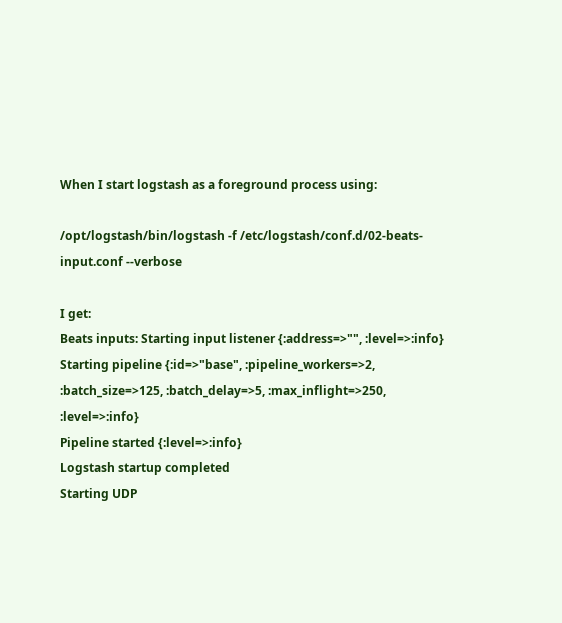When I start logstash as a foreground process using:

/opt/logstash/bin/logstash -f /etc/logstash/conf.d/02-beats-input.conf --verbose

I get:
Beats inputs: Starting input listener {:address=>"", :level=>:info}
Starting pipeline {:id=>"base", :pipeline_workers=>2, :batch_size=>125, :batch_delay=>5, :max_inflight=>250, :level=>:info}
Pipeline started {:level=>:info}
Logstash startup completed
Starting UDP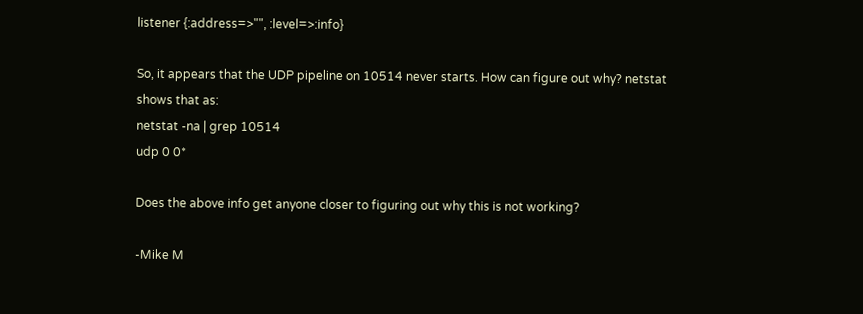listener {:address=>"", :level=>:info}

So, it appears that the UDP pipeline on 10514 never starts. How can figure out why? netstat shows that as:
netstat -na | grep 10514
udp 0 0*

Does the above info get anyone closer to figuring out why this is not working?

-Mike M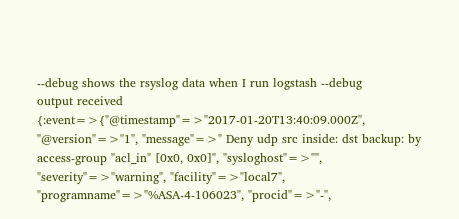--debug shows the rsyslog data when I run logstash --debug
output received {:event=>{"@timestamp"=>"2017-01-20T13:40:09.000Z", "@version"=>"1", "message"=>" Deny udp src inside: dst backup: by access-group "acl_in" [0x0, 0x0]", "sysloghost"=>"", "severity"=>"warning", "facility"=>"local7", "programname"=>"%ASA-4-106023", "procid"=>"-",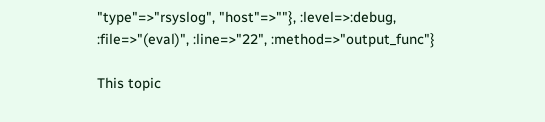"type"=>"rsyslog", "host"=>""}, :level=>:debug, :file=>"(eval)", :line=>"22", :method=>"output_func"}

This topic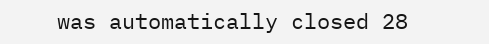was automatically closed 28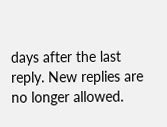days after the last reply. New replies are no longer allowed.